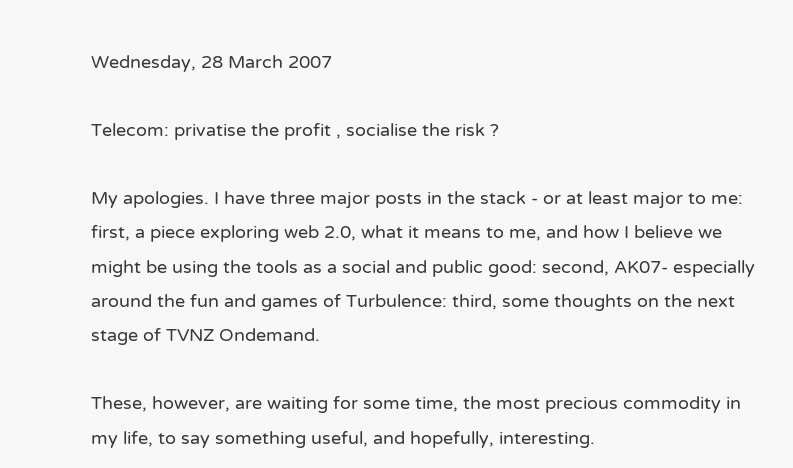Wednesday, 28 March 2007

Telecom: privatise the profit , socialise the risk ?

My apologies. I have three major posts in the stack - or at least major to me: first, a piece exploring web 2.0, what it means to me, and how I believe we might be using the tools as a social and public good: second, AK07- especially around the fun and games of Turbulence: third, some thoughts on the next stage of TVNZ Ondemand.

These, however, are waiting for some time, the most precious commodity in my life, to say something useful, and hopefully, interesting.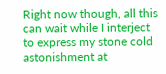Right now though, all this can wait while I interject to express my stone cold astonishment at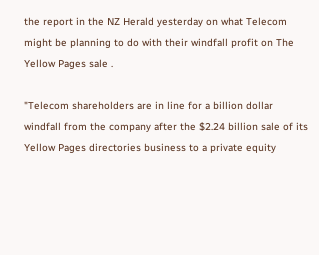the report in the NZ Herald yesterday on what Telecom might be planning to do with their windfall profit on The Yellow Pages sale .

"Telecom shareholders are in line for a billion dollar windfall from the company after the $2.24 billion sale of its Yellow Pages directories business to a private equity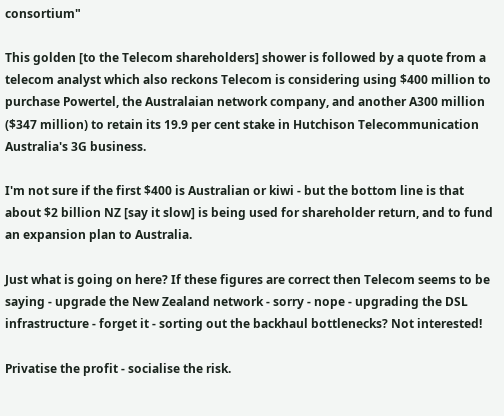consortium"

This golden [to the Telecom shareholders] shower is followed by a quote from a telecom analyst which also reckons Telecom is considering using $400 million to purchase Powertel, the Australaian network company, and another A300 million ($347 million) to retain its 19.9 per cent stake in Hutchison Telecommunication Australia's 3G business.

I'm not sure if the first $400 is Australian or kiwi - but the bottom line is that about $2 billion NZ [say it slow] is being used for shareholder return, and to fund an expansion plan to Australia.

Just what is going on here? If these figures are correct then Telecom seems to be saying - upgrade the New Zealand network - sorry - nope - upgrading the DSL infrastructure - forget it - sorting out the backhaul bottlenecks? Not interested!

Privatise the profit - socialise the risk.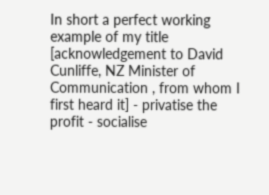In short a perfect working example of my title [acknowledgement to David Cunliffe, NZ Minister of Communication , from whom I first heard it] - privatise the profit - socialise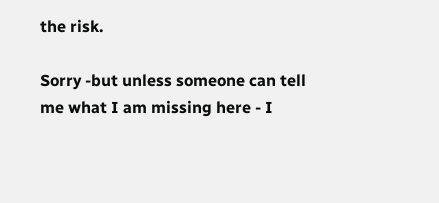the risk.

Sorry -but unless someone can tell me what I am missing here - I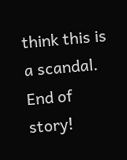think this is a scandal.
End of story!